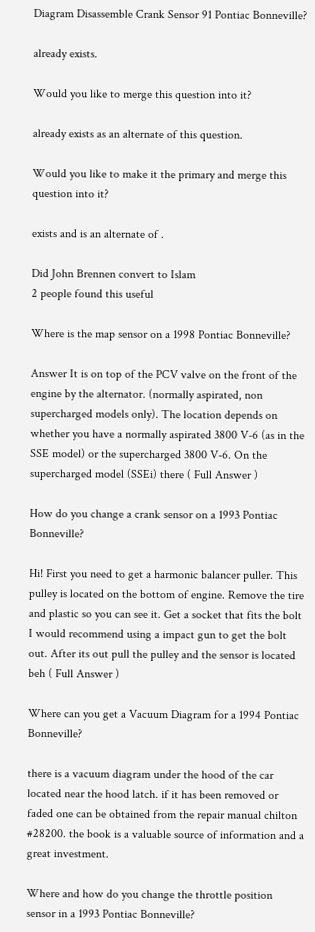Diagram Disassemble Crank Sensor 91 Pontiac Bonneville?

already exists.

Would you like to merge this question into it?

already exists as an alternate of this question.

Would you like to make it the primary and merge this question into it?

exists and is an alternate of .

Did John Brennen convert to Islam
2 people found this useful

Where is the map sensor on a 1998 Pontiac Bonneville?

Answer It is on top of the PCV valve on the front of the engine by the alternator. (normally aspirated, non supercharged models only). The location depends on whether you have a normally aspirated 3800 V-6 (as in the SSE model) or the supercharged 3800 V-6. On the supercharged model (SSEi) there ( Full Answer )

How do you change a crank sensor on a 1993 Pontiac Bonneville?

Hi! First you need to get a harmonic balancer puller. This pulley is located on the bottom of engine. Remove the tire and plastic so you can see it. Get a socket that fits the bolt I would recommend using a impact gun to get the bolt out. After its out pull the pulley and the sensor is located beh ( Full Answer )

Where can you get a Vacuum Diagram for a 1994 Pontiac Bonneville?

there is a vacuum diagram under the hood of the car located near the hood latch. if it has been removed or faded one can be obtained from the repair manual chilton #28200. the book is a valuable source of information and a great investment.

Where and how do you change the throttle position sensor in a 1993 Pontiac Bonneville?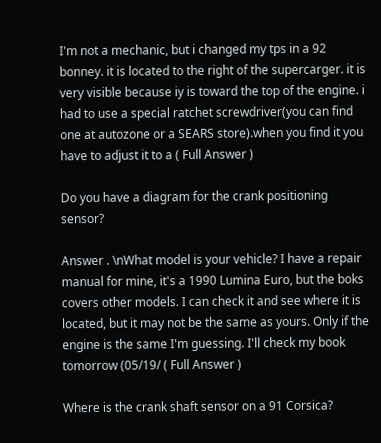I'm not a mechanic, but i changed my tps in a 92 bonney. it is located to the right of the supercarger. it is very visible because iy is toward the top of the engine. i had to use a special ratchet screwdriver(you can find one at autozone or a SEARS store).when you find it you have to adjust it to a ( Full Answer )

Do you have a diagram for the crank positioning sensor?

Answer . \nWhat model is your vehicle? I have a repair manual for mine, it's a 1990 Lumina Euro, but the boks covers other models. I can check it and see where it is located, but it may not be the same as yours. Only if the engine is the same I'm guessing. I'll check my book tomorrow (05/19/ ( Full Answer )

Where is the crank shaft sensor on a 91 Corsica?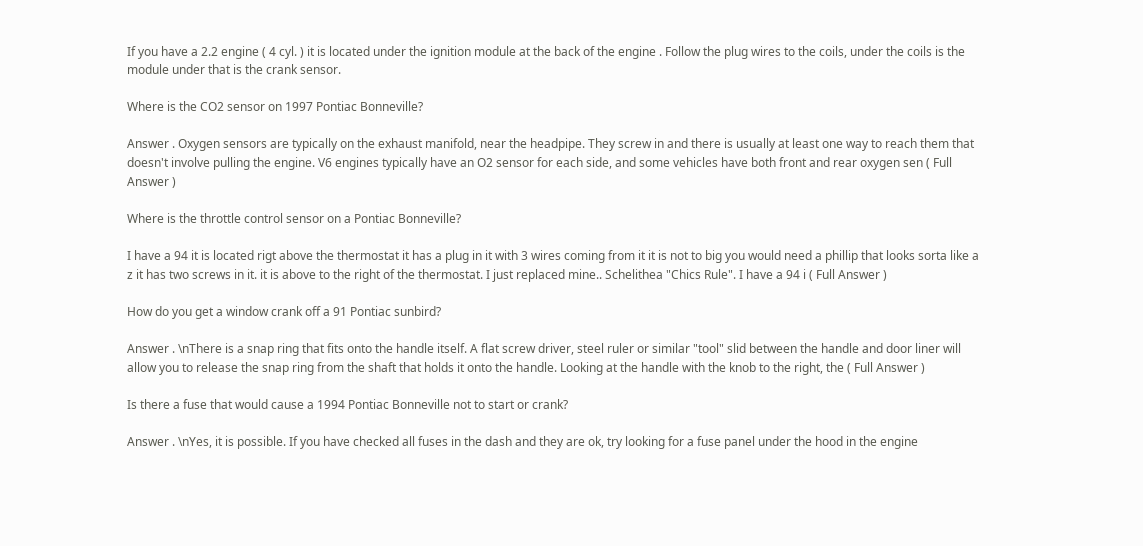If you have a 2.2 engine ( 4 cyl. ) it is located under the ignition module at the back of the engine . Follow the plug wires to the coils, under the coils is the module under that is the crank sensor.

Where is the CO2 sensor on 1997 Pontiac Bonneville?

Answer . Oxygen sensors are typically on the exhaust manifold, near the headpipe. They screw in and there is usually at least one way to reach them that doesn't involve pulling the engine. V6 engines typically have an O2 sensor for each side, and some vehicles have both front and rear oxygen sen ( Full Answer )

Where is the throttle control sensor on a Pontiac Bonneville?

I have a 94 it is located rigt above the thermostat it has a plug in it with 3 wires coming from it it is not to big you would need a phillip that looks sorta like a z it has two screws in it. it is above to the right of the thermostat. I just replaced mine.. Schelithea "Chics Rule". I have a 94 i ( Full Answer )

How do you get a window crank off a 91 Pontiac sunbird?

Answer . \nThere is a snap ring that fits onto the handle itself. A flat screw driver, steel ruler or similar "tool" slid between the handle and door liner will allow you to release the snap ring from the shaft that holds it onto the handle. Looking at the handle with the knob to the right, the ( Full Answer )

Is there a fuse that would cause a 1994 Pontiac Bonneville not to start or crank?

Answer . \nYes, it is possible. If you have checked all fuses in the dash and they are ok, try looking for a fuse panel under the hood in the engine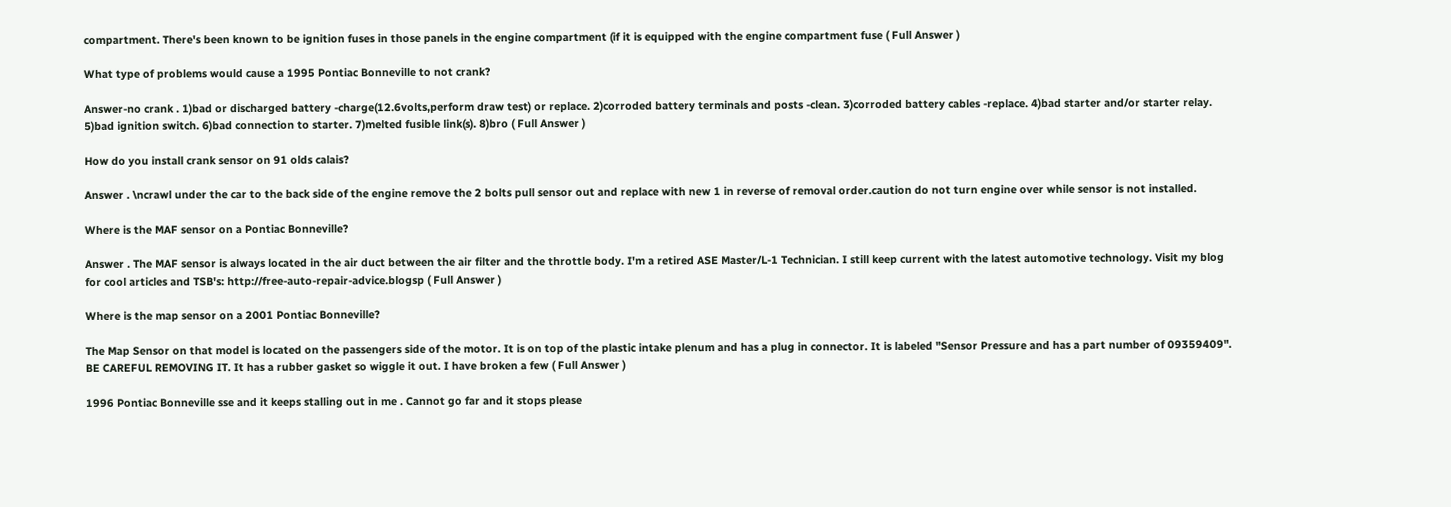compartment. There's been known to be ignition fuses in those panels in the engine compartment (if it is equipped with the engine compartment fuse ( Full Answer )

What type of problems would cause a 1995 Pontiac Bonneville to not crank?

Answer-no crank . 1)bad or discharged battery -charge(12.6volts,perform draw test) or replace. 2)corroded battery terminals and posts -clean. 3)corroded battery cables -replace. 4)bad starter and/or starter relay. 5)bad ignition switch. 6)bad connection to starter. 7)melted fusible link(s). 8)bro ( Full Answer )

How do you install crank sensor on 91 olds calais?

Answer . \ncrawl under the car to the back side of the engine remove the 2 bolts pull sensor out and replace with new 1 in reverse of removal order.caution do not turn engine over while sensor is not installed.

Where is the MAF sensor on a Pontiac Bonneville?

Answer . The MAF sensor is always located in the air duct between the air filter and the throttle body. I'm a retired ASE Master/L-1 Technician. I still keep current with the latest automotive technology. Visit my blog for cool articles and TSB's: http://free-auto-repair-advice.blogsp ( Full Answer )

Where is the map sensor on a 2001 Pontiac Bonneville?

The Map Sensor on that model is located on the passengers side of the motor. It is on top of the plastic intake plenum and has a plug in connector. It is labeled "Sensor Pressure and has a part number of 09359409". BE CAREFUL REMOVING IT. It has a rubber gasket so wiggle it out. I have broken a few ( Full Answer )

1996 Pontiac Bonneville sse and it keeps stalling out in me . Cannot go far and it stops please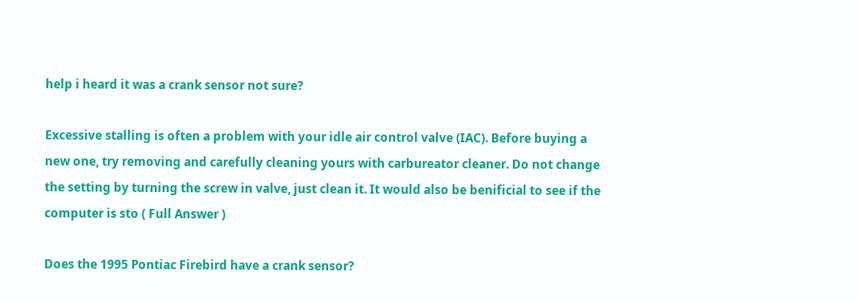help i heard it was a crank sensor not sure?

Excessive stalling is often a problem with your idle air control valve (IAC). Before buying a new one, try removing and carefully cleaning yours with carbureator cleaner. Do not change the setting by turning the screw in valve, just clean it. It would also be benificial to see if the computer is sto ( Full Answer )

Does the 1995 Pontiac Firebird have a crank sensor?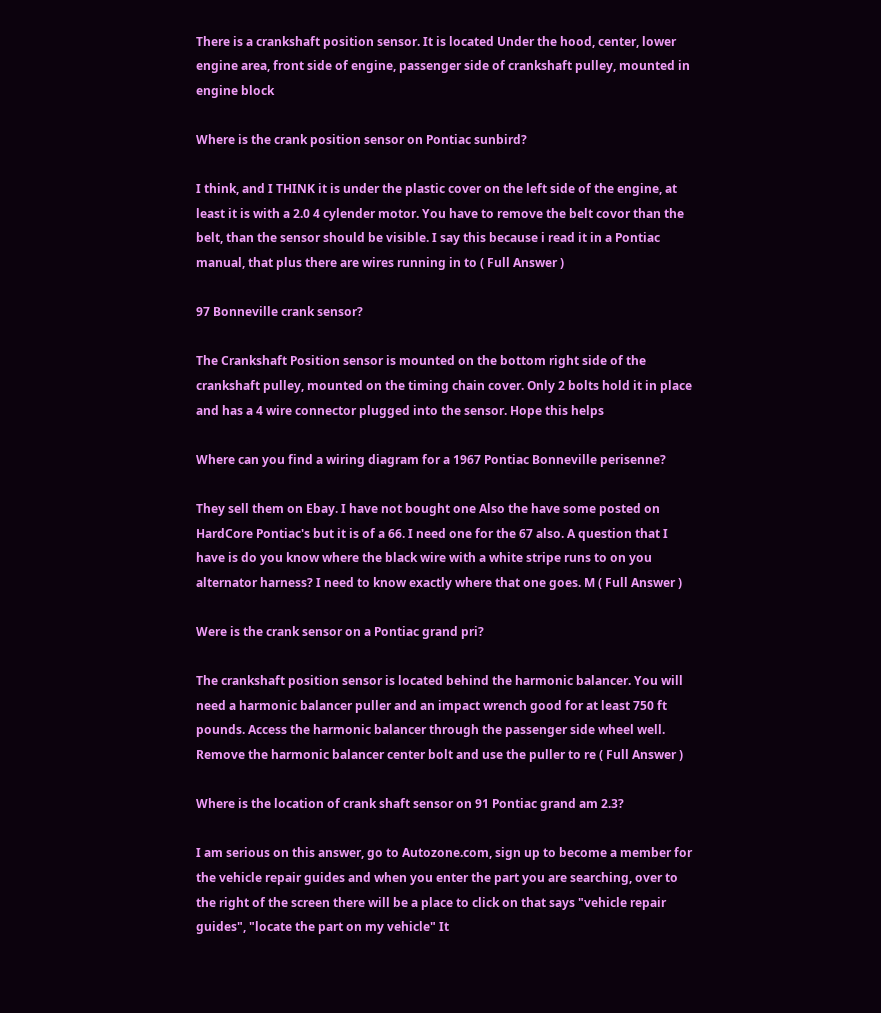There is a crankshaft position sensor. It is located Under the hood, center, lower engine area, front side of engine, passenger side of crankshaft pulley, mounted in engine block

Where is the crank position sensor on Pontiac sunbird?

I think, and I THINK it is under the plastic cover on the left side of the engine, at least it is with a 2.0 4 cylender motor. You have to remove the belt covor than the belt, than the sensor should be visible. I say this because i read it in a Pontiac manual, that plus there are wires running in to ( Full Answer )

97 Bonneville crank sensor?

The Crankshaft Position sensor is mounted on the bottom right side of the crankshaft pulley, mounted on the timing chain cover. Only 2 bolts hold it in place and has a 4 wire connector plugged into the sensor. Hope this helps

Where can you find a wiring diagram for a 1967 Pontiac Bonneville perisenne?

They sell them on Ebay. I have not bought one Also the have some posted on HardCore Pontiac's but it is of a 66. I need one for the 67 also. A question that I have is do you know where the black wire with a white stripe runs to on you alternator harness? I need to know exactly where that one goes. M ( Full Answer )

Were is the crank sensor on a Pontiac grand pri?

The crankshaft position sensor is located behind the harmonic balancer. You will need a harmonic balancer puller and an impact wrench good for at least 750 ft pounds. Access the harmonic balancer through the passenger side wheel well. Remove the harmonic balancer center bolt and use the puller to re ( Full Answer )

Where is the location of crank shaft sensor on 91 Pontiac grand am 2.3?

I am serious on this answer, go to Autozone.com, sign up to become a member for the vehicle repair guides and when you enter the part you are searching, over to the right of the screen there will be a place to click on that says "vehicle repair guides", "locate the part on my vehicle" It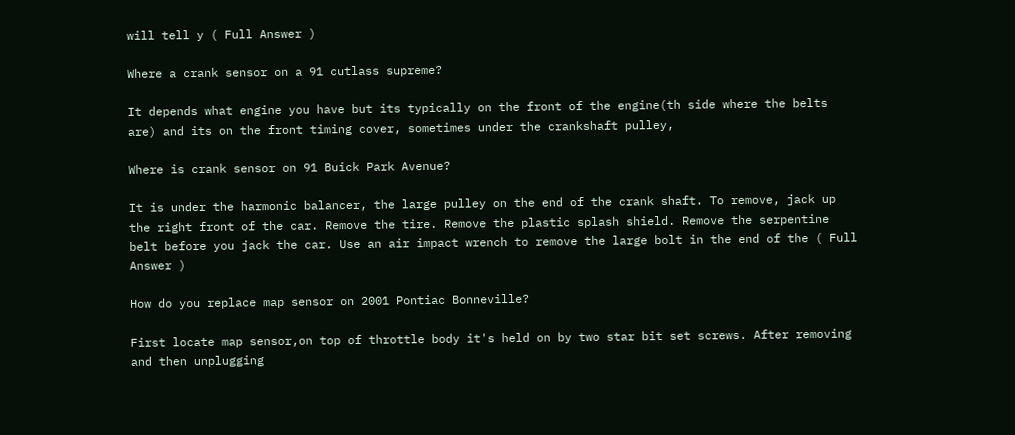will tell y ( Full Answer )

Where a crank sensor on a 91 cutlass supreme?

It depends what engine you have but its typically on the front of the engine(th side where the belts are) and its on the front timing cover, sometimes under the crankshaft pulley,

Where is crank sensor on 91 Buick Park Avenue?

It is under the harmonic balancer, the large pulley on the end of the crank shaft. To remove, jack up the right front of the car. Remove the tire. Remove the plastic splash shield. Remove the serpentine belt before you jack the car. Use an air impact wrench to remove the large bolt in the end of the ( Full Answer )

How do you replace map sensor on 2001 Pontiac Bonneville?

First locate map sensor,on top of throttle body it's held on by two star bit set screws. After removing and then unplugging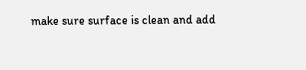make sure surface is clean and add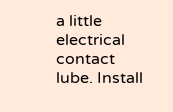a little electrical contact lube. Install